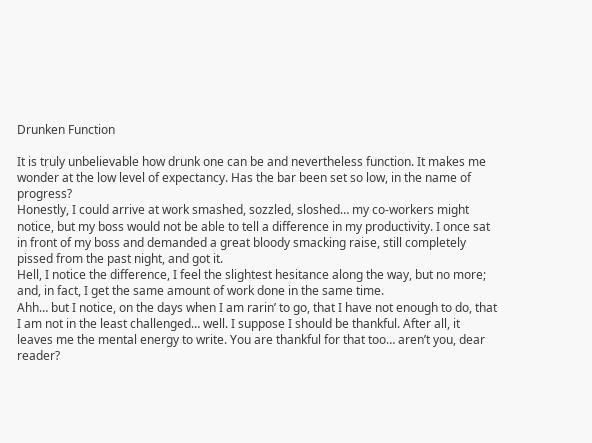Drunken Function

It is truly unbelievable how drunk one can be and nevertheless function. It makes me wonder at the low level of expectancy. Has the bar been set so low, in the name of progress?
Honestly, I could arrive at work smashed, sozzled, sloshed… my co-workers might notice, but my boss would not be able to tell a difference in my productivity. I once sat in front of my boss and demanded a great bloody smacking raise, still completely pissed from the past night, and got it.
Hell, I notice the difference, I feel the slightest hesitance along the way, but no more; and, in fact, I get the same amount of work done in the same time.
Ahh… but I notice, on the days when I am rarin’ to go, that I have not enough to do, that I am not in the least challenged… well. I suppose I should be thankful. After all, it leaves me the mental energy to write. You are thankful for that too… aren’t you, dear reader?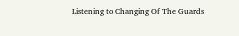Listening to Changing Of The Guards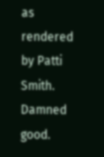as rendered by Patti Smith. Damned good.